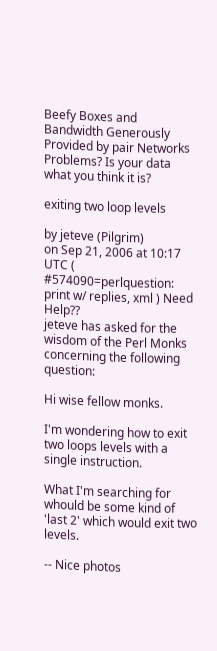Beefy Boxes and Bandwidth Generously Provided by pair Networks
Problems? Is your data what you think it is?

exiting two loop levels

by jeteve (Pilgrim)
on Sep 21, 2006 at 10:17 UTC ( #574090=perlquestion: print w/ replies, xml ) Need Help??
jeteve has asked for the wisdom of the Perl Monks concerning the following question:

Hi wise fellow monks.

I'm wondering how to exit two loops levels with a single instruction.

What I'm searching for whould be some kind of 'last 2' which would exit two levels.

-- Nice photos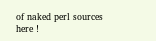of naked perl sources here !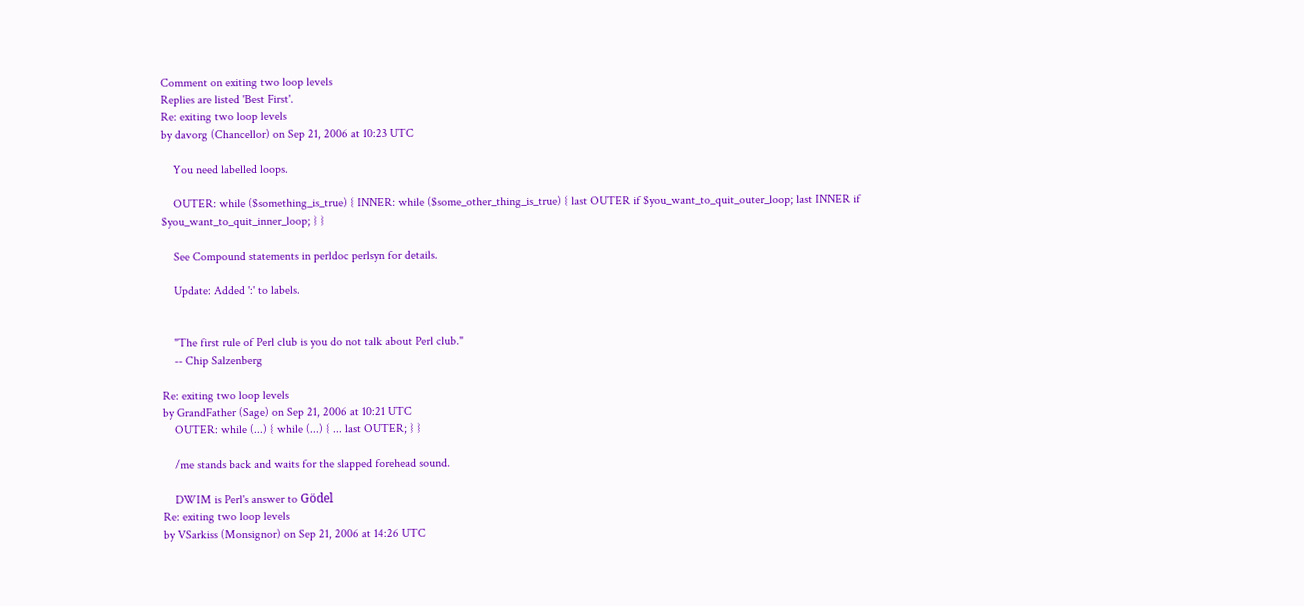Comment on exiting two loop levels
Replies are listed 'Best First'.
Re: exiting two loop levels
by davorg (Chancellor) on Sep 21, 2006 at 10:23 UTC

    You need labelled loops.

    OUTER: while ($something_is_true) { INNER: while ($some_other_thing_is_true) { last OUTER if $you_want_to_quit_outer_loop; last INNER if $you_want_to_quit_inner_loop; } }

    See Compound statements in perldoc perlsyn for details.

    Update: Added ':' to labels.


    "The first rule of Perl club is you do not talk about Perl club."
    -- Chip Salzenberg

Re: exiting two loop levels
by GrandFather (Sage) on Sep 21, 2006 at 10:21 UTC
    OUTER: while (...) { while (...) { ... last OUTER; } }

    /me stands back and waits for the slapped forehead sound.

    DWIM is Perl's answer to Gödel
Re: exiting two loop levels
by VSarkiss (Monsignor) on Sep 21, 2006 at 14:26 UTC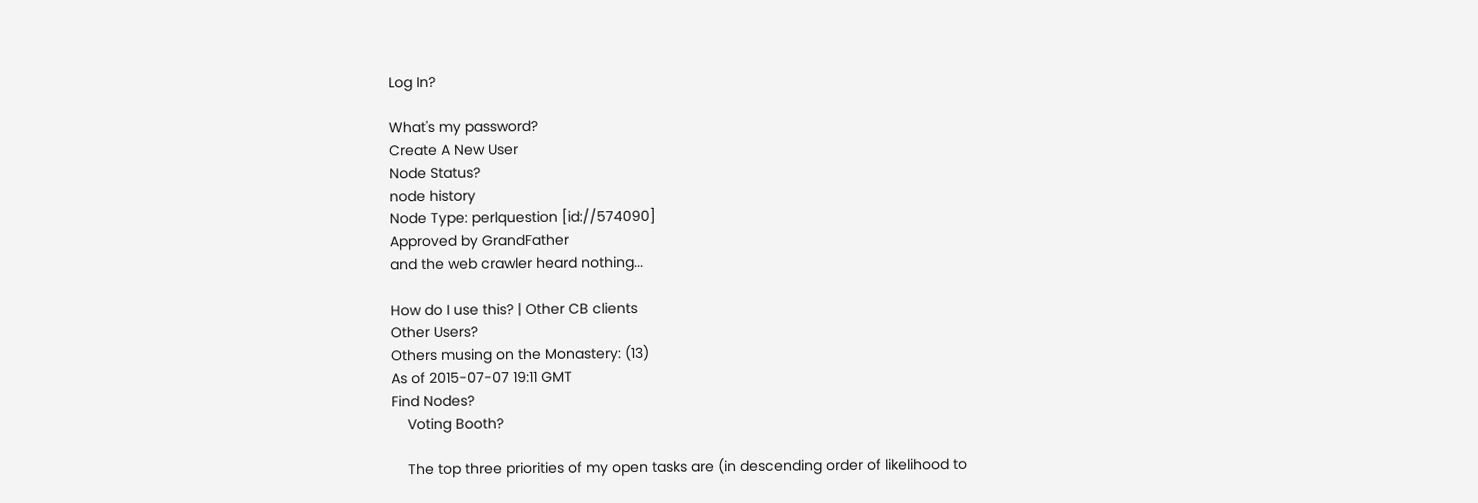Log In?

What's my password?
Create A New User
Node Status?
node history
Node Type: perlquestion [id://574090]
Approved by GrandFather
and the web crawler heard nothing...

How do I use this? | Other CB clients
Other Users?
Others musing on the Monastery: (13)
As of 2015-07-07 19:11 GMT
Find Nodes?
    Voting Booth?

    The top three priorities of my open tasks are (in descending order of likelihood to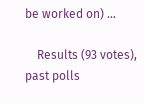be worked on) ...

    Results (93 votes), past polls